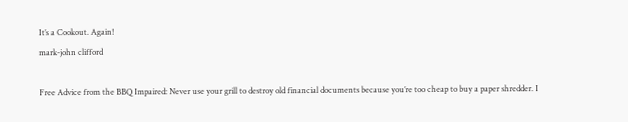It’s a Cookout. Again!
mark-john clifford

Free Advice from the BBQ Impaired: Never use your grill to destroy old financial documents because you’re too cheap to buy a paper shredder. I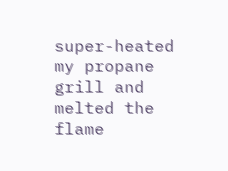super-heated my propane grill and melted the flame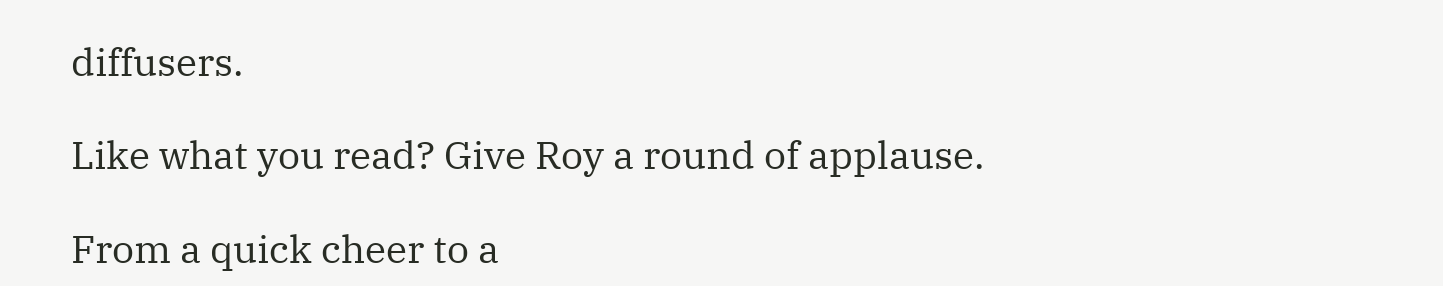diffusers.

Like what you read? Give Roy a round of applause.

From a quick cheer to a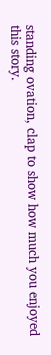standing ovation, clap to show how much you enjoyed this story.